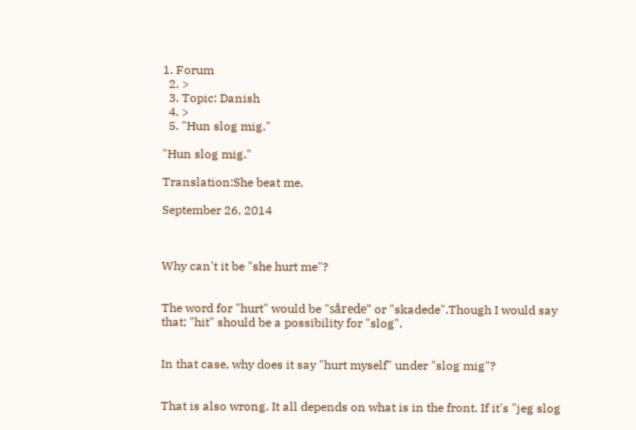1. Forum
  2. >
  3. Topic: Danish
  4. >
  5. "Hun slog mig."

"Hun slog mig."

Translation:She beat me.

September 26, 2014



Why can't it be "she hurt me"?


The word for "hurt" would be "sårede" or "skadede".Though I would say that; "hit" should be a possibility for "slog".


In that case, why does it say "hurt myself" under "slog mig"?


That is also wrong. It all depends on what is in the front. If it's "jeg slog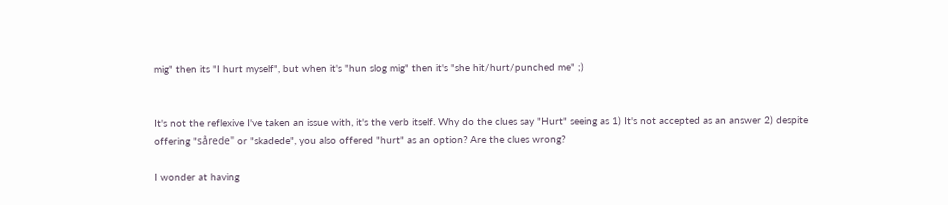mig" then its "I hurt myself", but when it's "hun slog mig" then it's "she hit/hurt/punched me" ;)


It's not the reflexive I've taken an issue with, it's the verb itself. Why do the clues say "Hurt" seeing as 1) It's not accepted as an answer 2) despite offering "sårede" or "skadede", you also offered "hurt" as an option? Are the clues wrong?

I wonder at having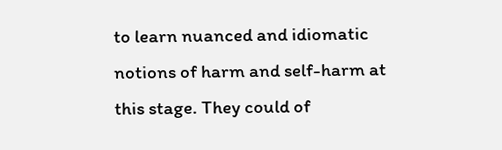to learn nuanced and idiomatic notions of harm and self-harm at this stage. They could of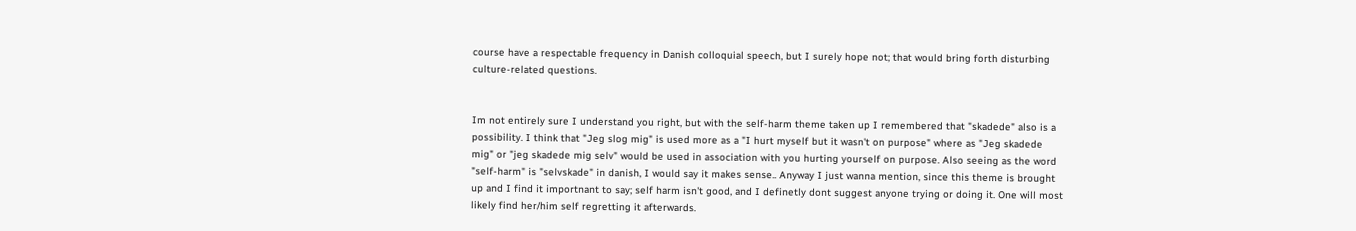course have a respectable frequency in Danish colloquial speech, but I surely hope not; that would bring forth disturbing culture-related questions.


Im not entirely sure I understand you right, but with the self-harm theme taken up I remembered that "skadede" also is a possibility. I think that "Jeg slog mig" is used more as a "I hurt myself but it wasn't on purpose" where as "Jeg skadede mig" or "jeg skadede mig selv" would be used in association with you hurting yourself on purpose. Also seeing as the word "self-harm" is "selvskade" in danish, I would say it makes sense.. Anyway I just wanna mention, since this theme is brought up and I find it importnant to say; self harm isn't good, and I definetly dont suggest anyone trying or doing it. One will most likely find her/him self regretting it afterwards.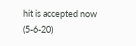hit is accepted now (5-6-20)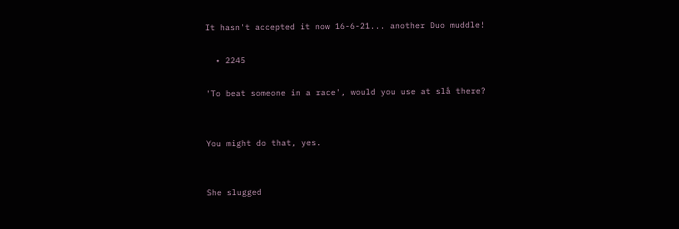It hasn't accepted it now 16-6-21... another Duo muddle!

  • 2245

'To beat someone in a race', would you use at slå there?


You might do that, yes.


She slugged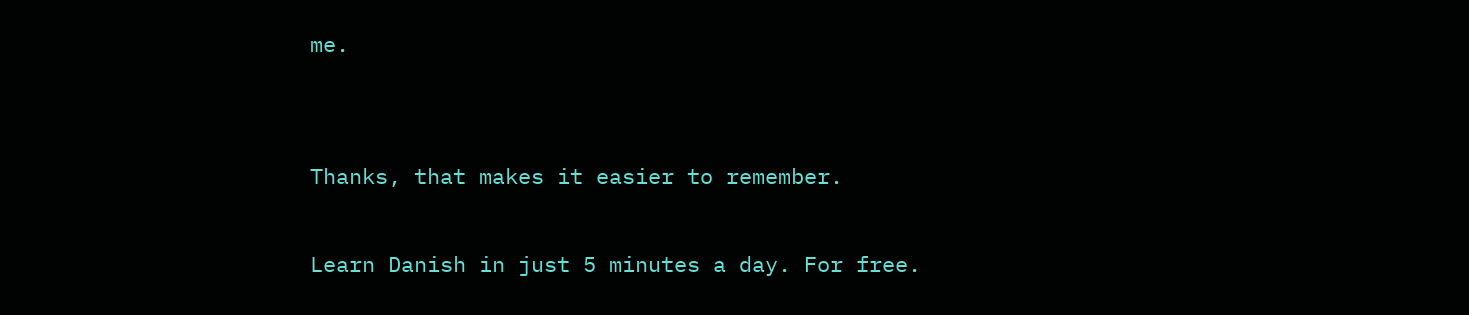me.


Thanks, that makes it easier to remember.

Learn Danish in just 5 minutes a day. For free.